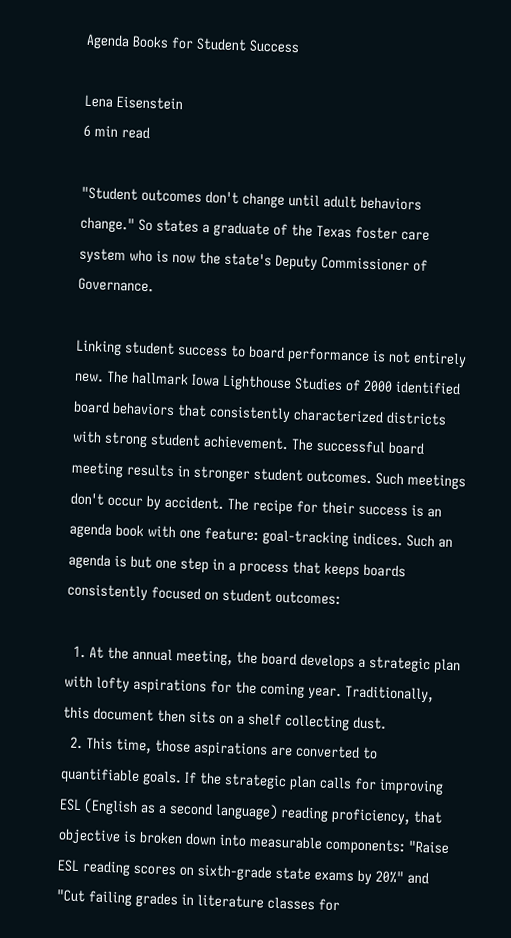Agenda Books for Student Success

Lena Eisenstein
6 min read

"Student outcomes don't change until adult behaviors change." So states a graduate of the Texas foster care system who is now the state's Deputy Commissioner of Governance.

Linking student success to board performance is not entirely new. The hallmark Iowa Lighthouse Studies of 2000 identified board behaviors that consistently characterized districts with strong student achievement. The successful board meeting results in stronger student outcomes. Such meetings don't occur by accident. The recipe for their success is an agenda book with one feature: goal-tracking indices. Such an agenda is but one step in a process that keeps boards consistently focused on student outcomes:

  1. At the annual meeting, the board develops a strategic plan with lofty aspirations for the coming year. Traditionally, this document then sits on a shelf collecting dust.
  2. This time, those aspirations are converted to quantifiable goals. If the strategic plan calls for improving ESL (English as a second language) reading proficiency, that objective is broken down into measurable components: "Raise ESL reading scores on sixth-grade state exams by 20%" and "Cut failing grades in literature classes for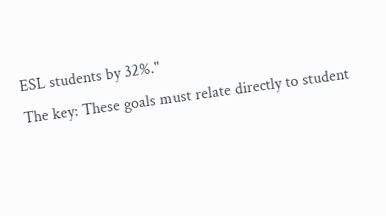ESL students by 32%."
The key: These goals must relate directly to student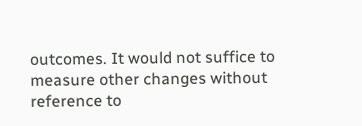outcomes. It would not suffice to measure other changes without reference to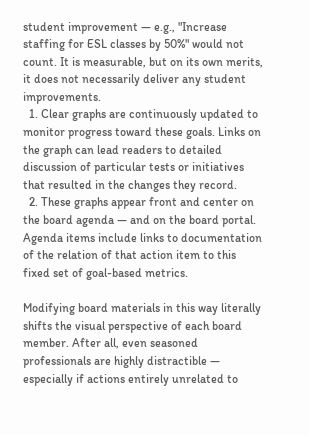student improvement — e.g., "Increase staffing for ESL classes by 50%" would not count. It is measurable, but on its own merits, it does not necessarily deliver any student improvements.
  1. Clear graphs are continuously updated to monitor progress toward these goals. Links on the graph can lead readers to detailed discussion of particular tests or initiatives that resulted in the changes they record.
  2. These graphs appear front and center on the board agenda — and on the board portal. Agenda items include links to documentation of the relation of that action item to this fixed set of goal-based metrics.

Modifying board materials in this way literally shifts the visual perspective of each board member. After all, even seasoned professionals are highly distractible — especially if actions entirely unrelated to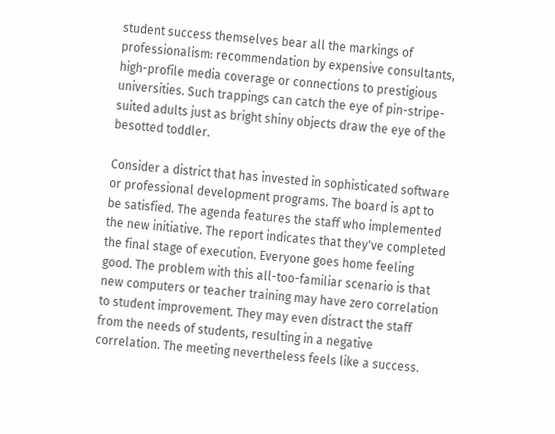student success themselves bear all the markings of professionalism: recommendation by expensive consultants, high-profile media coverage or connections to prestigious universities. Such trappings can catch the eye of pin-stripe-suited adults just as bright shiny objects draw the eye of the besotted toddler.

Consider a district that has invested in sophisticated software or professional development programs. The board is apt to be satisfied. The agenda features the staff who implemented the new initiative. The report indicates that they've completed the final stage of execution. Everyone goes home feeling good. The problem with this all-too-familiar scenario is that new computers or teacher training may have zero correlation to student improvement. They may even distract the staff from the needs of students, resulting in a negative correlation. The meeting nevertheless feels like a success.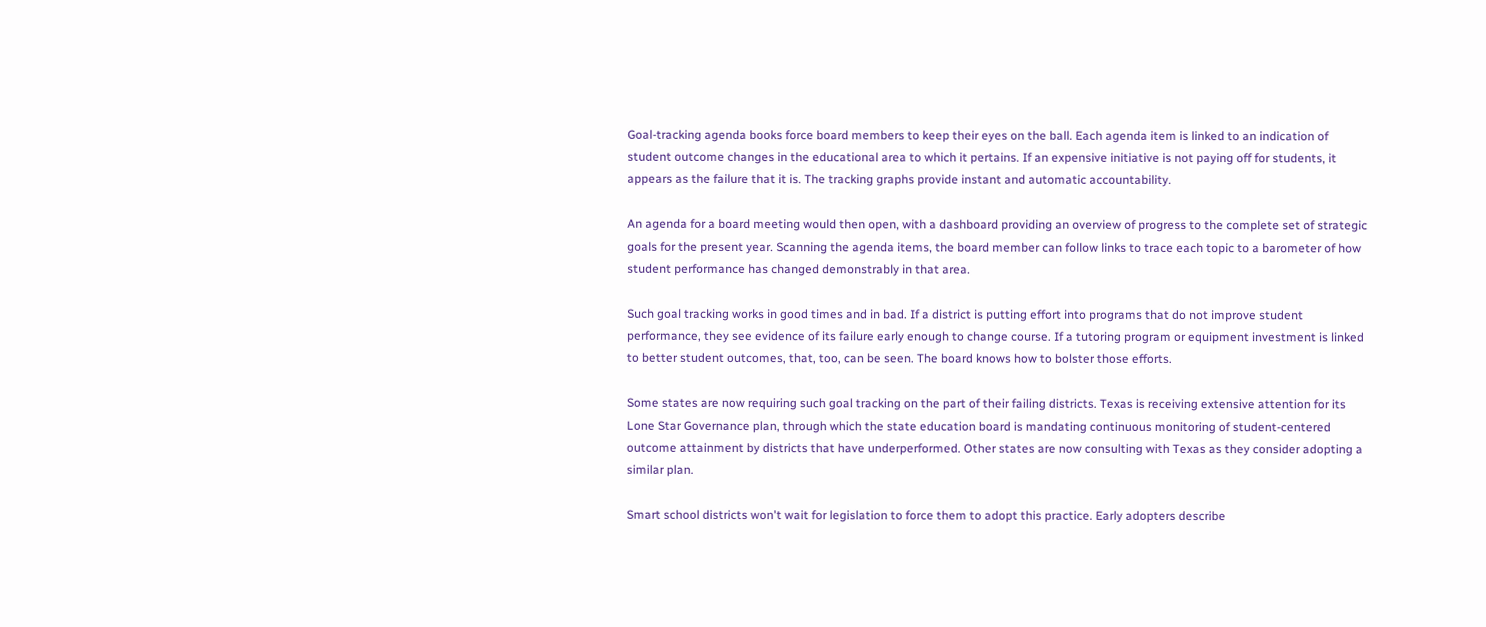Goal-tracking agenda books force board members to keep their eyes on the ball. Each agenda item is linked to an indication of student outcome changes in the educational area to which it pertains. If an expensive initiative is not paying off for students, it appears as the failure that it is. The tracking graphs provide instant and automatic accountability.

An agenda for a board meeting would then open, with a dashboard providing an overview of progress to the complete set of strategic goals for the present year. Scanning the agenda items, the board member can follow links to trace each topic to a barometer of how student performance has changed demonstrably in that area.

Such goal tracking works in good times and in bad. If a district is putting effort into programs that do not improve student performance, they see evidence of its failure early enough to change course. If a tutoring program or equipment investment is linked to better student outcomes, that, too, can be seen. The board knows how to bolster those efforts.

Some states are now requiring such goal tracking on the part of their failing districts. Texas is receiving extensive attention for its Lone Star Governance plan, through which the state education board is mandating continuous monitoring of student-centered outcome attainment by districts that have underperformed. Other states are now consulting with Texas as they consider adopting a similar plan.

Smart school districts won't wait for legislation to force them to adopt this practice. Early adopters describe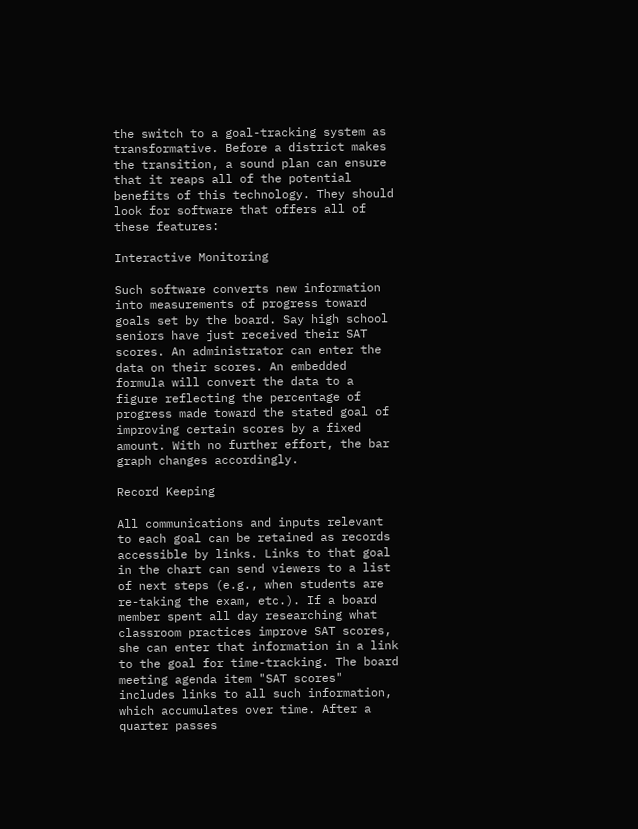the switch to a goal-tracking system as transformative. Before a district makes the transition, a sound plan can ensure that it reaps all of the potential benefits of this technology. They should look for software that offers all of these features:

Interactive Monitoring

Such software converts new information into measurements of progress toward goals set by the board. Say high school seniors have just received their SAT scores. An administrator can enter the data on their scores. An embedded formula will convert the data to a figure reflecting the percentage of progress made toward the stated goal of improving certain scores by a fixed amount. With no further effort, the bar graph changes accordingly.

Record Keeping

All communications and inputs relevant to each goal can be retained as records accessible by links. Links to that goal in the chart can send viewers to a list of next steps (e.g., when students are re-taking the exam, etc.). If a board member spent all day researching what classroom practices improve SAT scores, she can enter that information in a link to the goal for time-tracking. The board meeting agenda item "SAT scores" includes links to all such information, which accumulates over time. After a quarter passes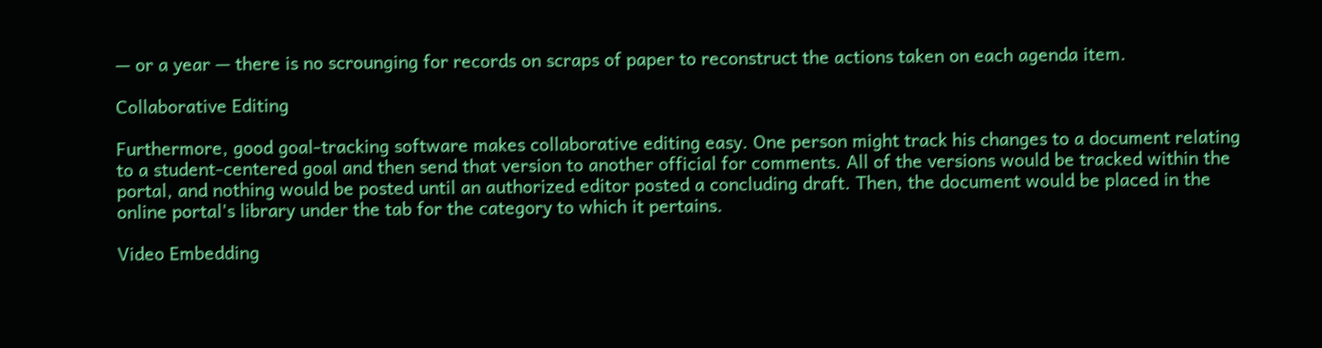— or a year — there is no scrounging for records on scraps of paper to reconstruct the actions taken on each agenda item.

Collaborative Editing

Furthermore, good goal-tracking software makes collaborative editing easy. One person might track his changes to a document relating to a student-centered goal and then send that version to another official for comments. All of the versions would be tracked within the portal, and nothing would be posted until an authorized editor posted a concluding draft. Then, the document would be placed in the online portal's library under the tab for the category to which it pertains.

Video Embedding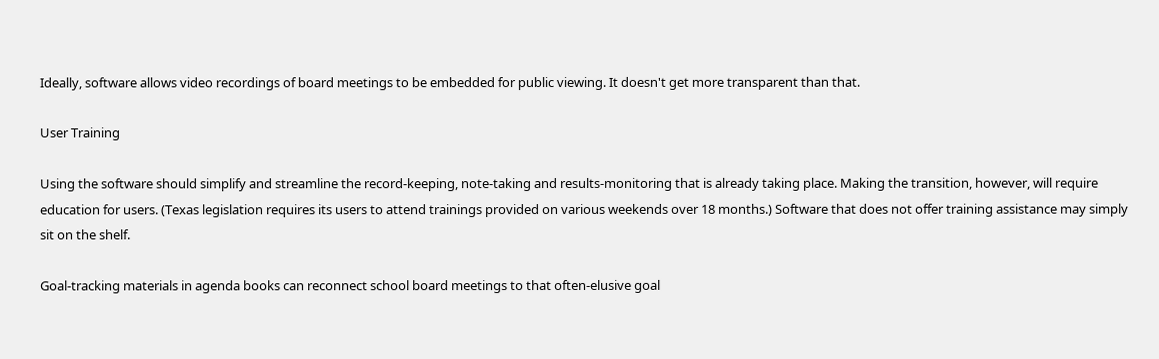Ideally, software allows video recordings of board meetings to be embedded for public viewing. It doesn't get more transparent than that.

User Training

Using the software should simplify and streamline the record-keeping, note-taking and results-monitoring that is already taking place. Making the transition, however, will require education for users. (Texas legislation requires its users to attend trainings provided on various weekends over 18 months.) Software that does not offer training assistance may simply sit on the shelf.

Goal-tracking materials in agenda books can reconnect school board meetings to that often-elusive goal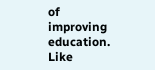of improving education. Like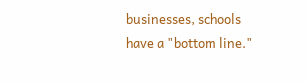businesses, schools have a "bottom line."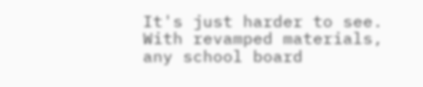It's just harder to see. With revamped materials, any school board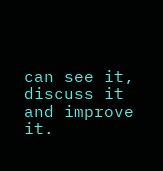can see it, discuss it and improve it.